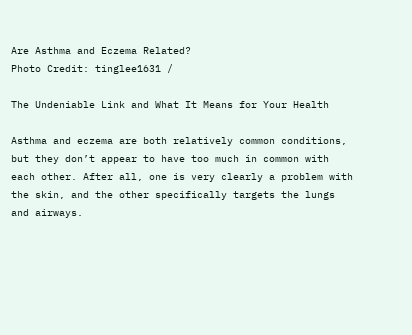Are Asthma and Eczema Related?
Photo Credit: tinglee1631 /

The Undeniable Link and What It Means for Your Health

Asthma and eczema are both relatively common conditions, but they don’t appear to have too much in common with each other. After all, one is very clearly a problem with the skin, and the other specifically targets the lungs and airways.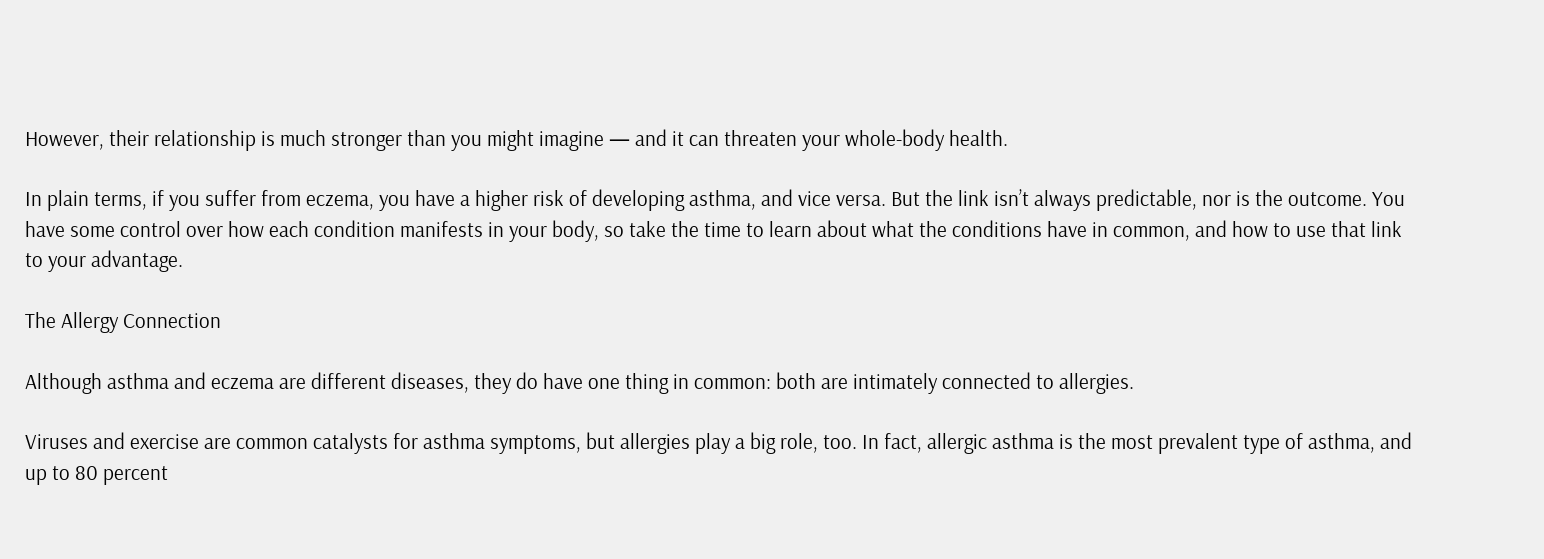However, their relationship is much stronger than you might imagine — and it can threaten your whole-body health.

In plain terms, if you suffer from eczema, you have a higher risk of developing asthma, and vice versa. But the link isn’t always predictable, nor is the outcome. You have some control over how each condition manifests in your body, so take the time to learn about what the conditions have in common, and how to use that link to your advantage.

The Allergy Connection

Although asthma and eczema are different diseases, they do have one thing in common: both are intimately connected to allergies.

Viruses and exercise are common catalysts for asthma symptoms, but allergies play a big role, too. In fact, allergic asthma is the most prevalent type of asthma, and up to 80 percent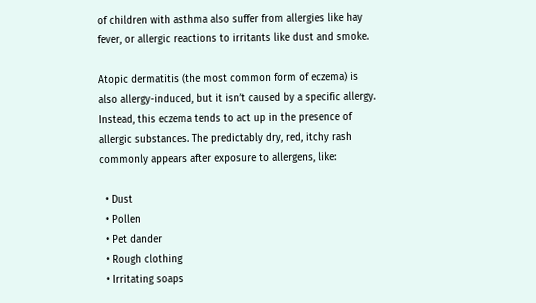of children with asthma also suffer from allergies like hay fever, or allergic reactions to irritants like dust and smoke.

Atopic dermatitis (the most common form of eczema) is also allergy-induced, but it isn’t caused by a specific allergy. Instead, this eczema tends to act up in the presence of allergic substances. The predictably dry, red, itchy rash commonly appears after exposure to allergens, like:

  • Dust
  • Pollen
  • Pet dander
  • Rough clothing
  • Irritating soaps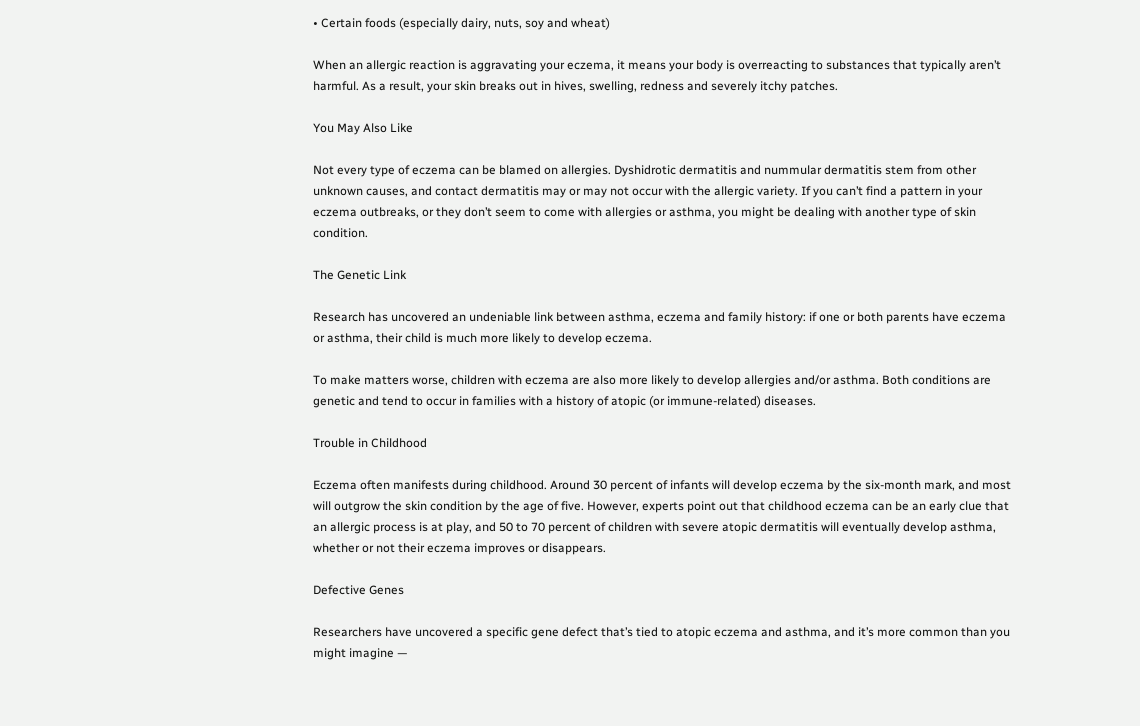• Certain foods (especially dairy, nuts, soy and wheat)

When an allergic reaction is aggravating your eczema, it means your body is overreacting to substances that typically aren’t harmful. As a result, your skin breaks out in hives, swelling, redness and severely itchy patches.

You May Also Like

Not every type of eczema can be blamed on allergies. Dyshidrotic dermatitis and nummular dermatitis stem from other unknown causes, and contact dermatitis may or may not occur with the allergic variety. If you can’t find a pattern in your eczema outbreaks, or they don’t seem to come with allergies or asthma, you might be dealing with another type of skin condition.

The Genetic Link

Research has uncovered an undeniable link between asthma, eczema and family history: if one or both parents have eczema or asthma, their child is much more likely to develop eczema.

To make matters worse, children with eczema are also more likely to develop allergies and/or asthma. Both conditions are genetic and tend to occur in families with a history of atopic (or immune-related) diseases.

Trouble in Childhood

Eczema often manifests during childhood. Around 30 percent of infants will develop eczema by the six-month mark, and most will outgrow the skin condition by the age of five. However, experts point out that childhood eczema can be an early clue that an allergic process is at play, and 50 to 70 percent of children with severe atopic dermatitis will eventually develop asthma, whether or not their eczema improves or disappears.

Defective Genes

Researchers have uncovered a specific gene defect that’s tied to atopic eczema and asthma, and it’s more common than you might imagine —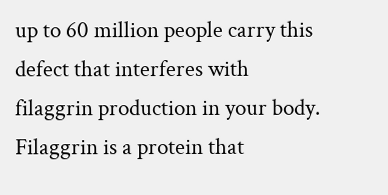up to 60 million people carry this defect that interferes with filaggrin production in your body. Filaggrin is a protein that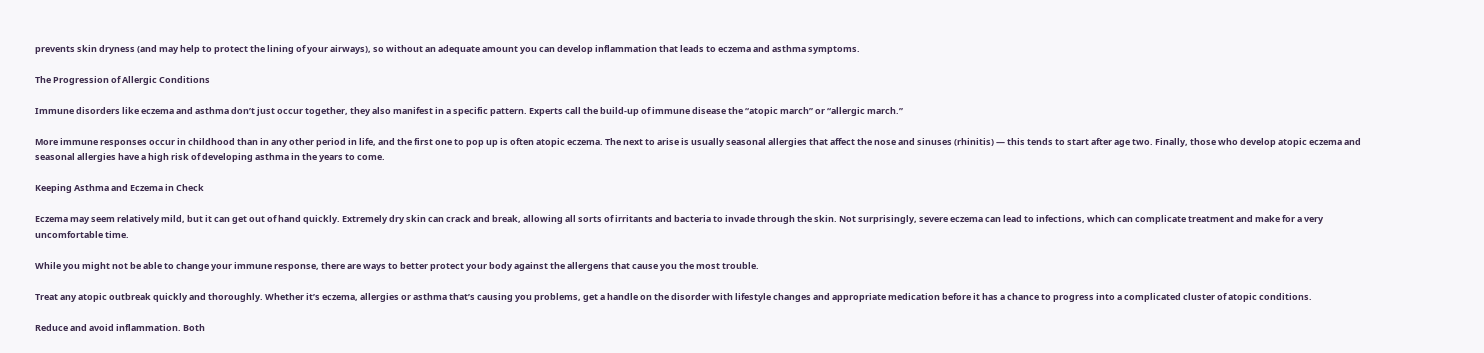prevents skin dryness (and may help to protect the lining of your airways), so without an adequate amount you can develop inflammation that leads to eczema and asthma symptoms.

The Progression of Allergic Conditions

Immune disorders like eczema and asthma don’t just occur together, they also manifest in a specific pattern. Experts call the build-up of immune disease the “atopic march” or “allergic march.”

More immune responses occur in childhood than in any other period in life, and the first one to pop up is often atopic eczema. The next to arise is usually seasonal allergies that affect the nose and sinuses (rhinitis) — this tends to start after age two. Finally, those who develop atopic eczema and seasonal allergies have a high risk of developing asthma in the years to come.

Keeping Asthma and Eczema in Check

Eczema may seem relatively mild, but it can get out of hand quickly. Extremely dry skin can crack and break, allowing all sorts of irritants and bacteria to invade through the skin. Not surprisingly, severe eczema can lead to infections, which can complicate treatment and make for a very uncomfortable time.

While you might not be able to change your immune response, there are ways to better protect your body against the allergens that cause you the most trouble.

Treat any atopic outbreak quickly and thoroughly. Whether it’s eczema, allergies or asthma that’s causing you problems, get a handle on the disorder with lifestyle changes and appropriate medication before it has a chance to progress into a complicated cluster of atopic conditions.

Reduce and avoid inflammation. Both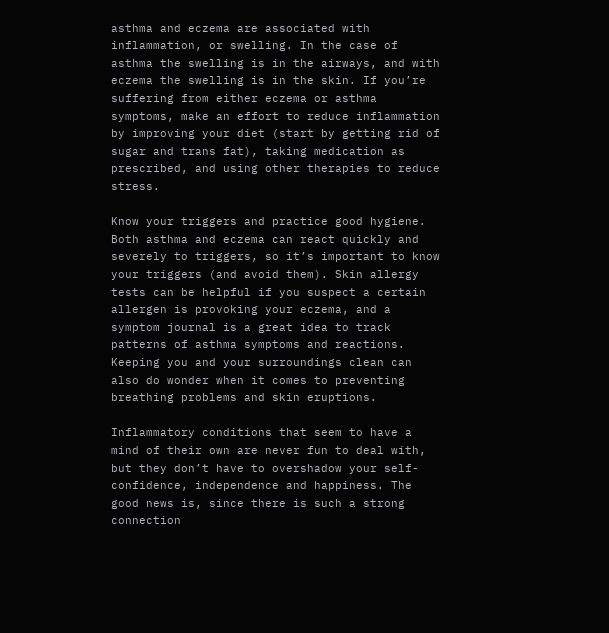asthma and eczema are associated with inflammation, or swelling. In the case of asthma the swelling is in the airways, and with eczema the swelling is in the skin. If you’re suffering from either eczema or asthma symptoms, make an effort to reduce inflammation by improving your diet (start by getting rid of sugar and trans fat), taking medication as prescribed, and using other therapies to reduce stress.

Know your triggers and practice good hygiene. Both asthma and eczema can react quickly and severely to triggers, so it’s important to know your triggers (and avoid them). Skin allergy tests can be helpful if you suspect a certain allergen is provoking your eczema, and a symptom journal is a great idea to track patterns of asthma symptoms and reactions. Keeping you and your surroundings clean can also do wonder when it comes to preventing breathing problems and skin eruptions.

Inflammatory conditions that seem to have a mind of their own are never fun to deal with, but they don’t have to overshadow your self-confidence, independence and happiness. The good news is, since there is such a strong connection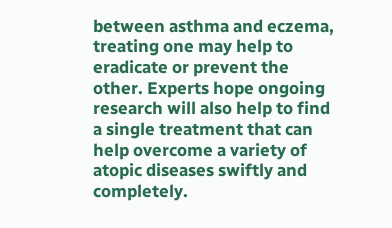between asthma and eczema, treating one may help to eradicate or prevent the other. Experts hope ongoing research will also help to find a single treatment that can help overcome a variety of atopic diseases swiftly and completely.